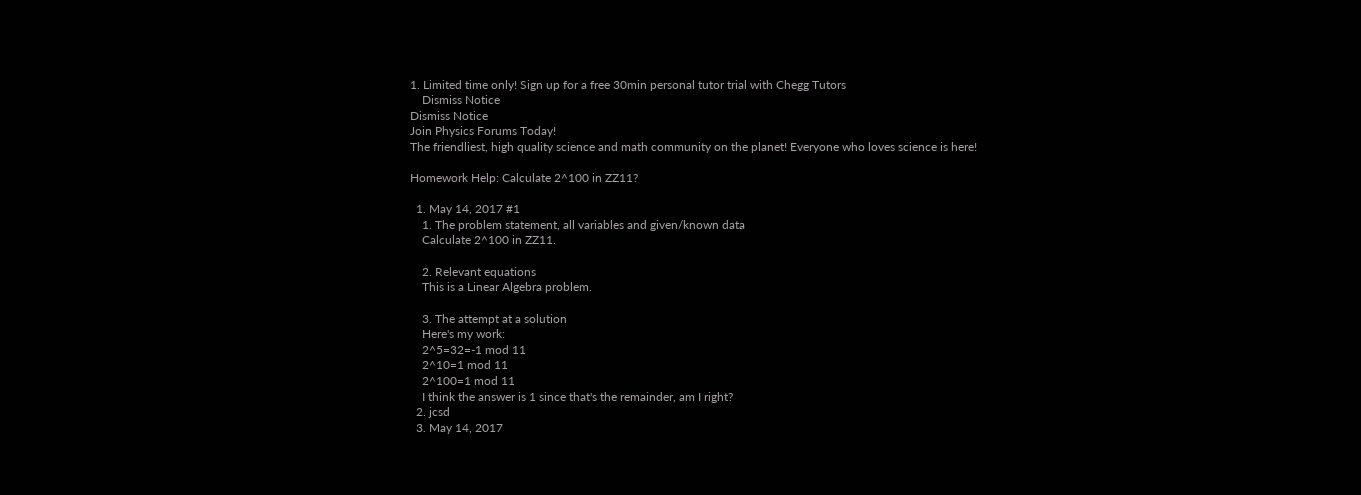1. Limited time only! Sign up for a free 30min personal tutor trial with Chegg Tutors
    Dismiss Notice
Dismiss Notice
Join Physics Forums Today!
The friendliest, high quality science and math community on the planet! Everyone who loves science is here!

Homework Help: Calculate 2^100 in ZZ11?

  1. May 14, 2017 #1
    1. The problem statement, all variables and given/known data
    Calculate 2^100 in ZZ11.

    2. Relevant equations
    This is a Linear Algebra problem.

    3. The attempt at a solution
    Here's my work:
    2^5=32=-1 mod 11
    2^10=1 mod 11
    2^100=1 mod 11
    I think the answer is 1 since that's the remainder, am I right?
  2. jcsd
  3. May 14, 2017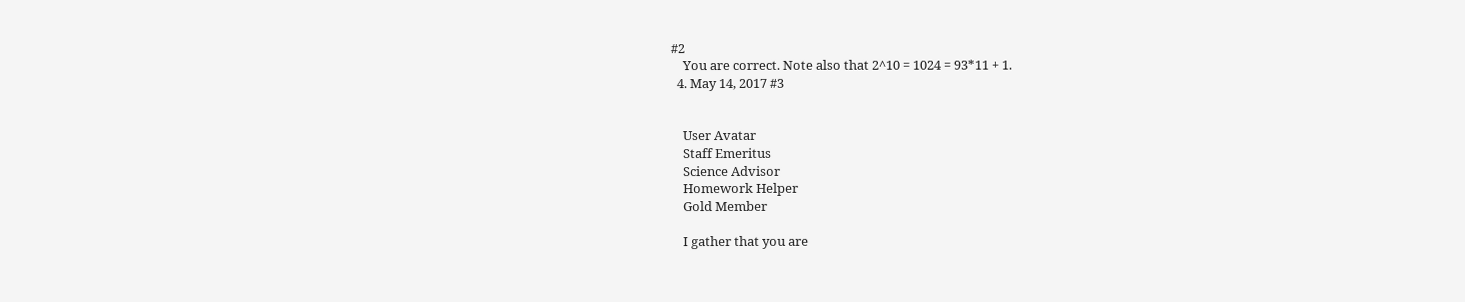#2
    You are correct. Note also that 2^10 = 1024 = 93*11 + 1.
  4. May 14, 2017 #3


    User Avatar
    Staff Emeritus
    Science Advisor
    Homework Helper
    Gold Member

    I gather that you are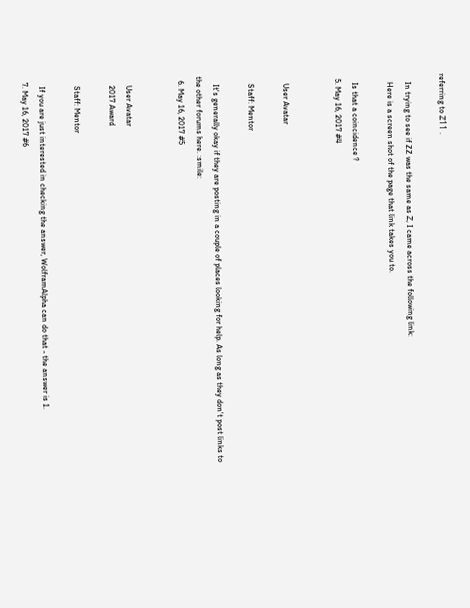referring to ℤ11 .

    In trying to see if ZZ was the same as ℤ, I came across the following link:
    Here is a screen shot of the page that link takes you to.

    Is that a coincidence ?
  5. May 16, 2017 #4


    User Avatar

    Staff: Mentor

    It's generally okay if they are posting in a couple of places looking for help. As long as they don't post links to the other forums here. :smile:
  6. May 16, 2017 #5


    User Avatar
    2017 Award

    Staff: Mentor

    If you are just interested in checking the answer, WolframAlpha can do that - the answer is 1.
  7. May 16, 2017 #6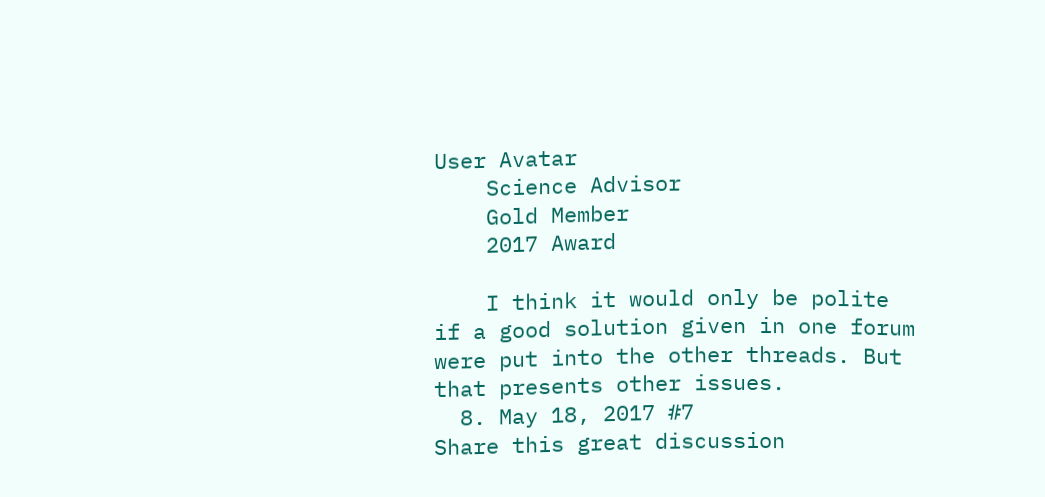User Avatar
    Science Advisor
    Gold Member
    2017 Award

    I think it would only be polite if a good solution given in one forum were put into the other threads. But that presents other issues.
  8. May 18, 2017 #7
Share this great discussion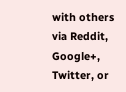with others via Reddit, Google+, Twitter, or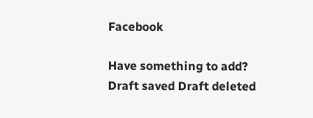Facebook

Have something to add?
Draft saved Draft deleted